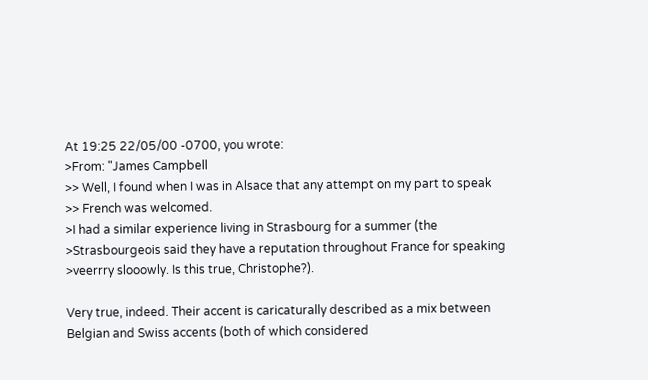At 19:25 22/05/00 -0700, you wrote:
>From: "James Campbell
>> Well, I found when I was in Alsace that any attempt on my part to speak
>> French was welcomed.
>I had a similar experience living in Strasbourg for a summer (the
>Strasbourgeois said they have a reputation throughout France for speaking
>veerrry slooowly. Is this true, Christophe?).

Very true, indeed. Their accent is caricaturally described as a mix between
Belgian and Swiss accents (both of which considered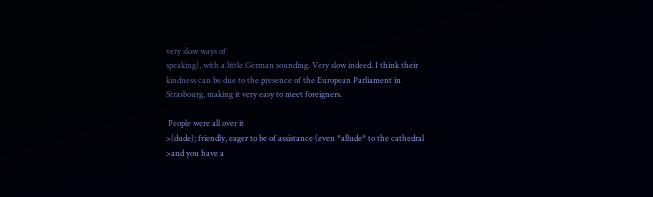very slow ways of
speaking), with a little German sounding. Very slow indeed. I think their
kindness can be due to the presence of the European Parliament in
Strasbourg, making it very easy to meet foreigners.

 People were all over it
>(dude); friendly, eager to be of assistance (even *allude* to the cathedral
>and you have a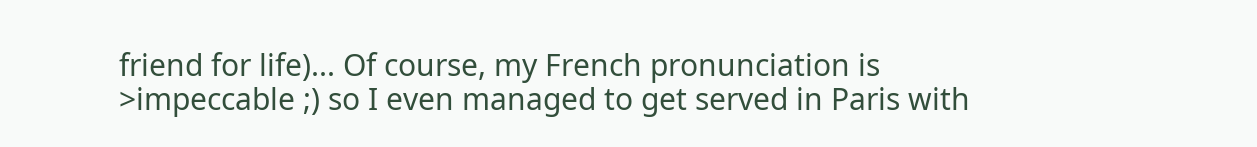friend for life)... Of course, my French pronunciation is
>impeccable ;) so I even managed to get served in Paris with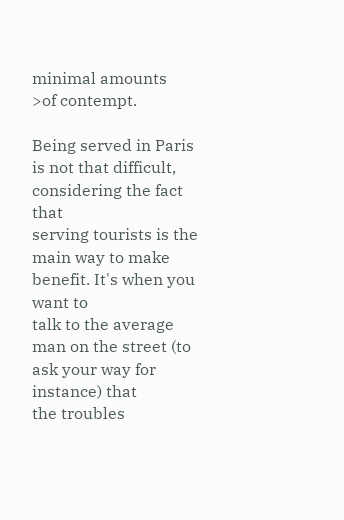minimal amounts
>of contempt.

Being served in Paris is not that difficult, considering the fact that
serving tourists is the main way to make benefit. It's when you want to
talk to the average man on the street (to ask your way for instance) that
the troubles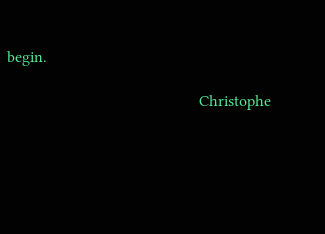begin.

                                                Christophe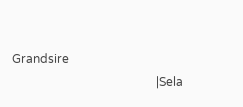Grandsire
                                                |Sela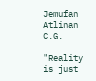Jemufan Atlinan C.G.

"Reality is just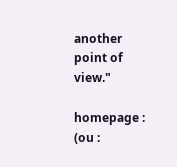another point of view."

homepage :
(ou :